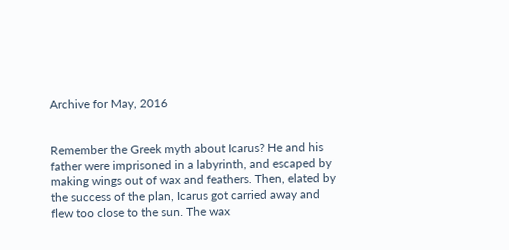Archive for May, 2016


Remember the Greek myth about Icarus? He and his father were imprisoned in a labyrinth, and escaped by making wings out of wax and feathers. Then, elated by the success of the plan, Icarus got carried away and flew too close to the sun. The wax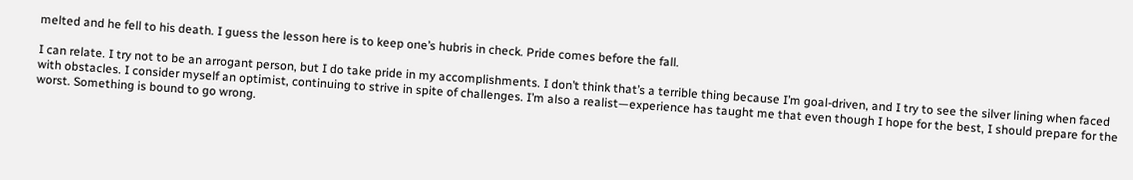melted and he fell to his death. I guess the lesson here is to keep one’s hubris in check. Pride comes before the fall.

I can relate. I try not to be an arrogant person, but I do take pride in my accomplishments. I don’t think that’s a terrible thing because I’m goal-driven, and I try to see the silver lining when faced with obstacles. I consider myself an optimist, continuing to strive in spite of challenges. I’m also a realist—experience has taught me that even though I hope for the best, I should prepare for the worst. Something is bound to go wrong.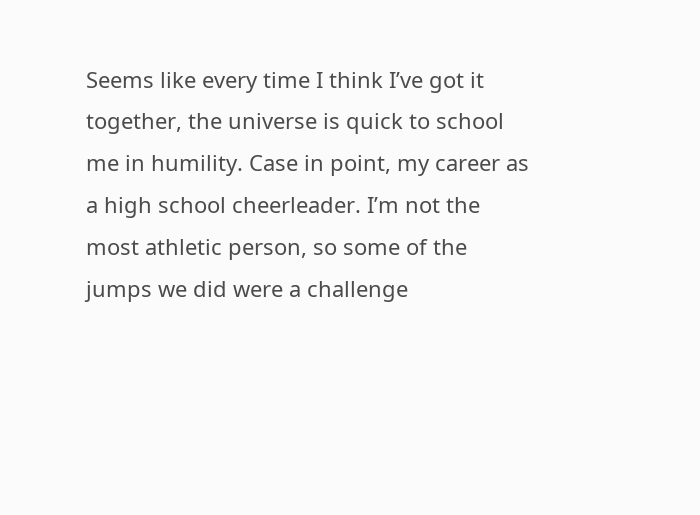Seems like every time I think I’ve got it together, the universe is quick to school me in humility. Case in point, my career as a high school cheerleader. I’m not the most athletic person, so some of the jumps we did were a challenge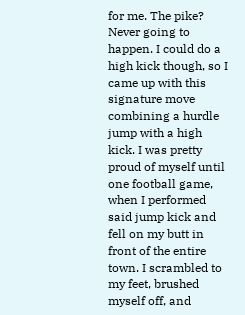for me. The pike? Never going to happen. I could do a high kick though, so I came up with this signature move combining a hurdle jump with a high kick. I was pretty proud of myself until one football game, when I performed said jump kick and fell on my butt in front of the entire town. I scrambled to my feet, brushed myself off, and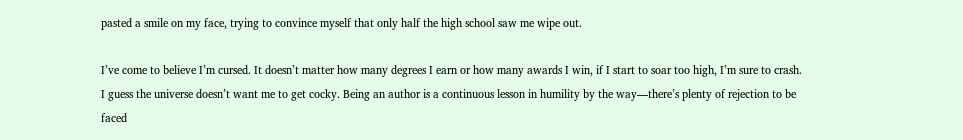pasted a smile on my face, trying to convince myself that only half the high school saw me wipe out.

I’ve come to believe I’m cursed. It doesn’t matter how many degrees I earn or how many awards I win, if I start to soar too high, I’m sure to crash. I guess the universe doesn’t want me to get cocky. Being an author is a continuous lesson in humility by the way—there’s plenty of rejection to be faced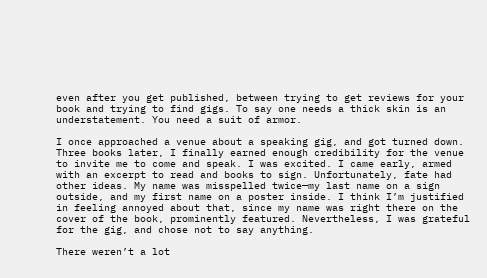even after you get published, between trying to get reviews for your book and trying to find gigs. To say one needs a thick skin is an understatement. You need a suit of armor.

I once approached a venue about a speaking gig, and got turned down. Three books later, I finally earned enough credibility for the venue to invite me to come and speak. I was excited. I came early, armed with an excerpt to read and books to sign. Unfortunately, fate had other ideas. My name was misspelled twice—my last name on a sign outside, and my first name on a poster inside. I think I’m justified in feeling annoyed about that, since my name was right there on the cover of the book, prominently featured. Nevertheless, I was grateful for the gig, and chose not to say anything.

There weren’t a lot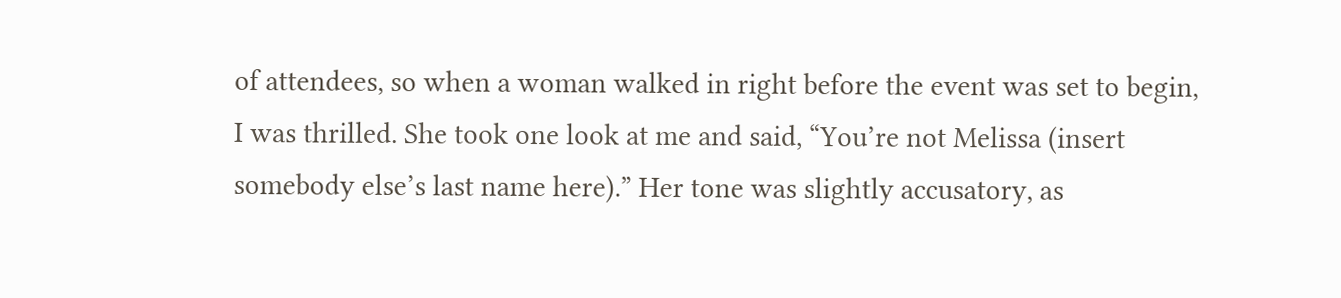of attendees, so when a woman walked in right before the event was set to begin, I was thrilled. She took one look at me and said, “You’re not Melissa (insert somebody else’s last name here).” Her tone was slightly accusatory, as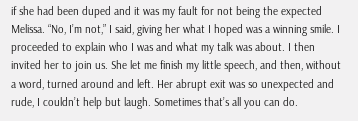if she had been duped and it was my fault for not being the expected Melissa. “No, I’m not,” I said, giving her what I hoped was a winning smile. I proceeded to explain who I was and what my talk was about. I then invited her to join us. She let me finish my little speech, and then, without a word, turned around and left. Her abrupt exit was so unexpected and rude, I couldn’t help but laugh. Sometimes that’s all you can do.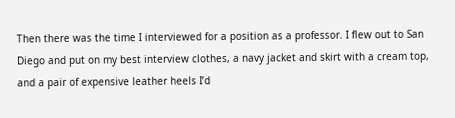Then there was the time I interviewed for a position as a professor. I flew out to San Diego and put on my best interview clothes, a navy jacket and skirt with a cream top, and a pair of expensive leather heels I’d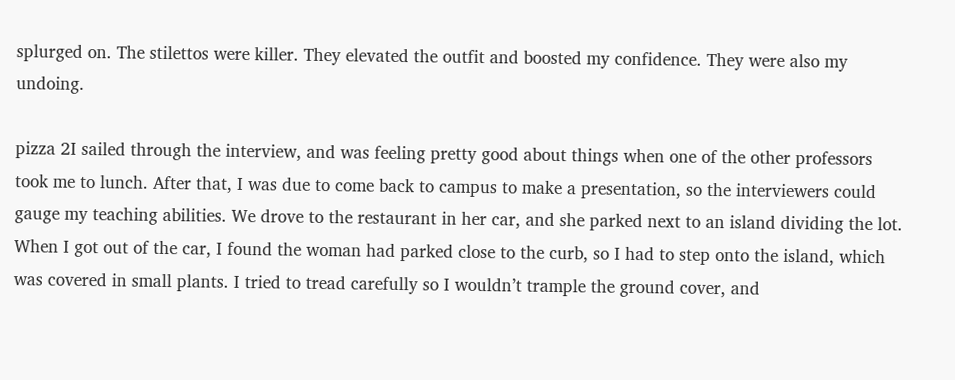splurged on. The stilettos were killer. They elevated the outfit and boosted my confidence. They were also my undoing.

pizza 2I sailed through the interview, and was feeling pretty good about things when one of the other professors took me to lunch. After that, I was due to come back to campus to make a presentation, so the interviewers could gauge my teaching abilities. We drove to the restaurant in her car, and she parked next to an island dividing the lot. When I got out of the car, I found the woman had parked close to the curb, so I had to step onto the island, which was covered in small plants. I tried to tread carefully so I wouldn’t trample the ground cover, and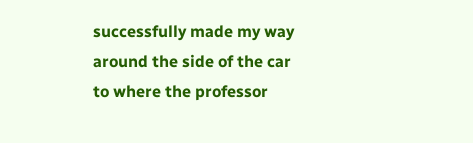successfully made my way around the side of the car to where the professor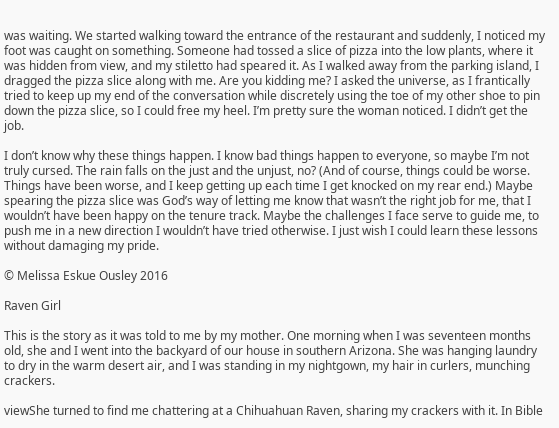was waiting. We started walking toward the entrance of the restaurant and suddenly, I noticed my foot was caught on something. Someone had tossed a slice of pizza into the low plants, where it was hidden from view, and my stiletto had speared it. As I walked away from the parking island, I dragged the pizza slice along with me. Are you kidding me? I asked the universe, as I frantically tried to keep up my end of the conversation while discretely using the toe of my other shoe to pin down the pizza slice, so I could free my heel. I’m pretty sure the woman noticed. I didn’t get the job.

I don’t know why these things happen. I know bad things happen to everyone, so maybe I’m not truly cursed. The rain falls on the just and the unjust, no? (And of course, things could be worse. Things have been worse, and I keep getting up each time I get knocked on my rear end.) Maybe spearing the pizza slice was God’s way of letting me know that wasn’t the right job for me, that I wouldn’t have been happy on the tenure track. Maybe the challenges I face serve to guide me, to push me in a new direction I wouldn’t have tried otherwise. I just wish I could learn these lessons without damaging my pride.

© Melissa Eskue Ousley 2016

Raven Girl

This is the story as it was told to me by my mother. One morning when I was seventeen months old, she and I went into the backyard of our house in southern Arizona. She was hanging laundry to dry in the warm desert air, and I was standing in my nightgown, my hair in curlers, munching crackers.

viewShe turned to find me chattering at a Chihuahuan Raven, sharing my crackers with it. In Bible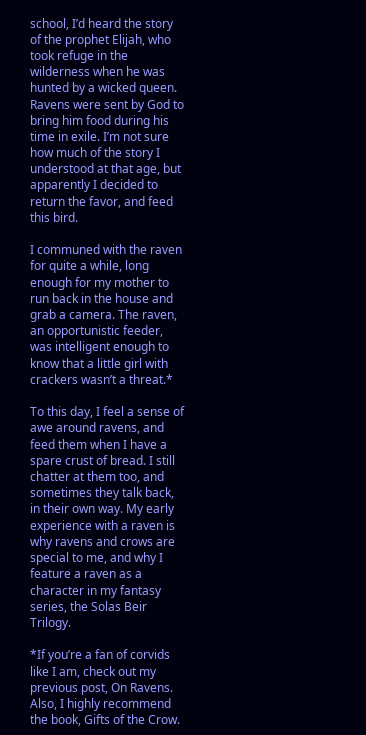school, I’d heard the story of the prophet Elijah, who took refuge in the wilderness when he was hunted by a wicked queen. Ravens were sent by God to bring him food during his time in exile. I’m not sure how much of the story I understood at that age, but apparently I decided to return the favor, and feed this bird.

I communed with the raven for quite a while, long enough for my mother to run back in the house and grab a camera. The raven, an opportunistic feeder, was intelligent enough to know that a little girl with crackers wasn’t a threat.*

To this day, I feel a sense of awe around ravens, and feed them when I have a spare crust of bread. I still chatter at them too, and sometimes they talk back, in their own way. My early experience with a raven is why ravens and crows are special to me, and why I feature a raven as a character in my fantasy series, the Solas Beir Trilogy.

*If you’re a fan of corvids like I am, check out my previous post, On Ravens. Also, I highly recommend the book, Gifts of the Crow.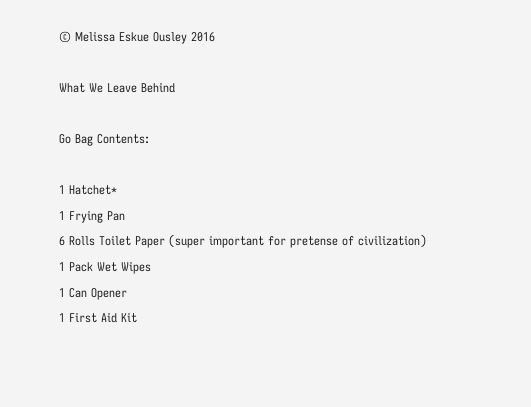© Melissa Eskue Ousley 2016

What We Leave Behind

Go Bag Contents:

1 Hatchet*
1 Frying Pan
6 Rolls Toilet Paper (super important for pretense of civilization)
1 Pack Wet Wipes
1 Can Opener
1 First Aid Kit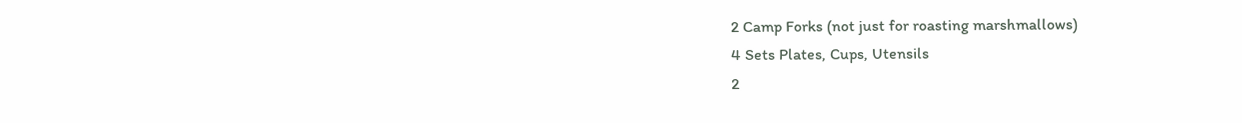2 Camp Forks (not just for roasting marshmallows)
4 Sets Plates, Cups, Utensils
2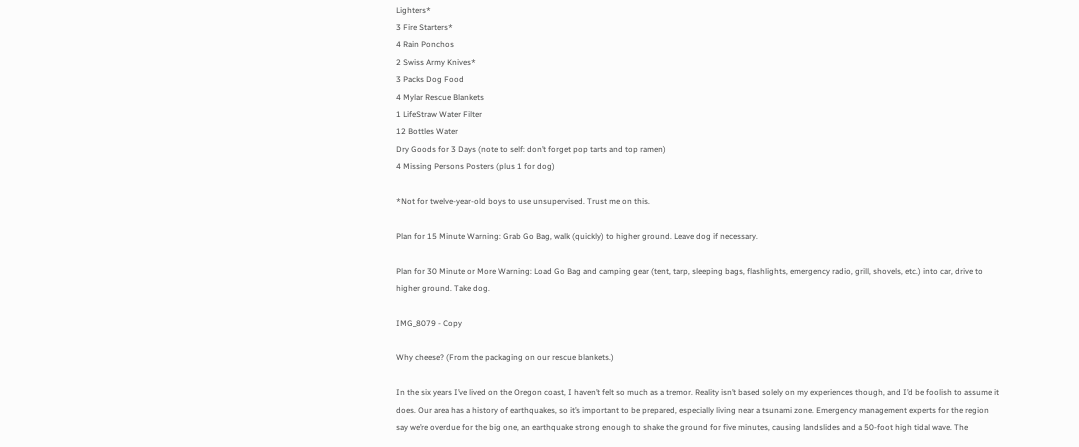Lighters*
3 Fire Starters*
4 Rain Ponchos
2 Swiss Army Knives*
3 Packs Dog Food
4 Mylar Rescue Blankets
1 LifeStraw Water Filter
12 Bottles Water
Dry Goods for 3 Days (note to self: don’t forget pop tarts and top ramen)
4 Missing Persons Posters (plus 1 for dog)

*Not for twelve-year-old boys to use unsupervised. Trust me on this.

Plan for 15 Minute Warning: Grab Go Bag, walk (quickly) to higher ground. Leave dog if necessary.

Plan for 30 Minute or More Warning: Load Go Bag and camping gear (tent, tarp, sleeping bags, flashlights, emergency radio, grill, shovels, etc.) into car, drive to higher ground. Take dog.

IMG_8079 - Copy

Why cheese? (From the packaging on our rescue blankets.)

In the six years I’ve lived on the Oregon coast, I haven’t felt so much as a tremor. Reality isn’t based solely on my experiences though, and I’d be foolish to assume it does. Our area has a history of earthquakes, so it’s important to be prepared, especially living near a tsunami zone. Emergency management experts for the region say we’re overdue for the big one, an earthquake strong enough to shake the ground for five minutes, causing landslides and a 50-foot high tidal wave. The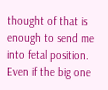thought of that is enough to send me into fetal position. Even if the big one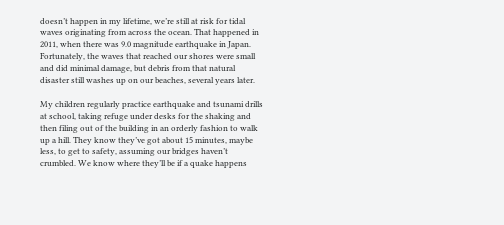doesn’t happen in my lifetime, we’re still at risk for tidal waves originating from across the ocean. That happened in 2011, when there was 9.0 magnitude earthquake in Japan. Fortunately, the waves that reached our shores were small and did minimal damage, but debris from that natural disaster still washes up on our beaches, several years later.

My children regularly practice earthquake and tsunami drills at school, taking refuge under desks for the shaking and then filing out of the building in an orderly fashion to walk up a hill. They know they’ve got about 15 minutes, maybe less, to get to safety, assuming our bridges haven’t crumbled. We know where they’ll be if a quake happens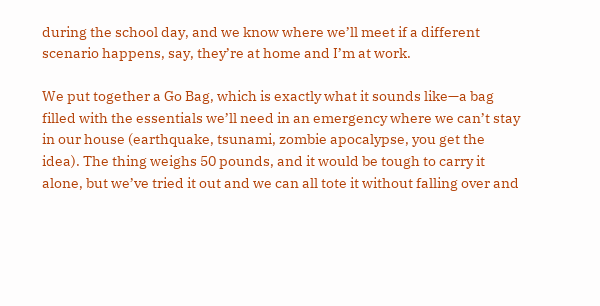during the school day, and we know where we’ll meet if a different scenario happens, say, they’re at home and I’m at work.

We put together a Go Bag, which is exactly what it sounds like—a bag filled with the essentials we’ll need in an emergency where we can’t stay in our house (earthquake, tsunami, zombie apocalypse, you get the idea). The thing weighs 50 pounds, and it would be tough to carry it alone, but we’ve tried it out and we can all tote it without falling over and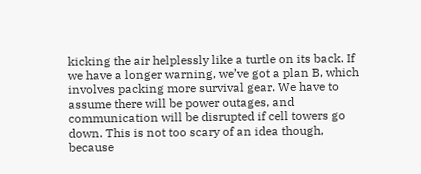kicking the air helplessly like a turtle on its back. If we have a longer warning, we’ve got a plan B, which involves packing more survival gear. We have to assume there will be power outages, and communication will be disrupted if cell towers go down. This is not too scary of an idea though, because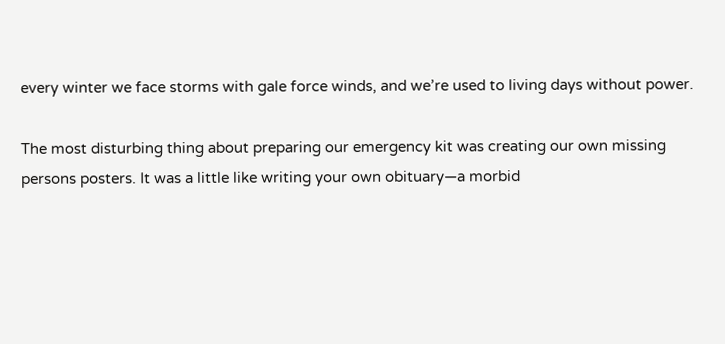every winter we face storms with gale force winds, and we’re used to living days without power.

The most disturbing thing about preparing our emergency kit was creating our own missing persons posters. It was a little like writing your own obituary—a morbid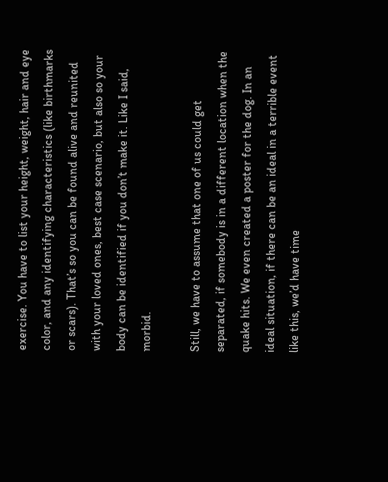exercise. You have to list your height, weight, hair and eye color, and any identifying characteristics (like birthmarks or scars). That’s so you can be found alive and reunited with your loved ones, best case scenario, but also so your body can be identified if you don’t make it. Like I said, morbid.

Still, we have to assume that one of us could get separated, if somebody is in a different location when the quake hits. We even created a poster for the dog. In an ideal situation, if there can be an ideal in a terrible event like this, we’d have time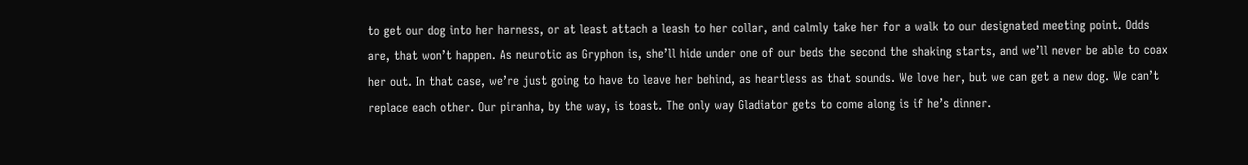to get our dog into her harness, or at least attach a leash to her collar, and calmly take her for a walk to our designated meeting point. Odds are, that won’t happen. As neurotic as Gryphon is, she’ll hide under one of our beds the second the shaking starts, and we’ll never be able to coax her out. In that case, we’re just going to have to leave her behind, as heartless as that sounds. We love her, but we can get a new dog. We can’t replace each other. Our piranha, by the way, is toast. The only way Gladiator gets to come along is if he’s dinner.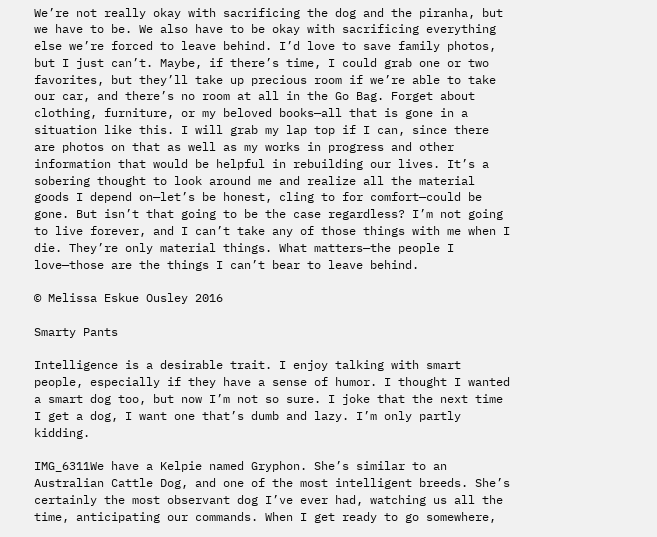We’re not really okay with sacrificing the dog and the piranha, but we have to be. We also have to be okay with sacrificing everything else we’re forced to leave behind. I’d love to save family photos, but I just can’t. Maybe, if there’s time, I could grab one or two favorites, but they’ll take up precious room if we’re able to take our car, and there’s no room at all in the Go Bag. Forget about clothing, furniture, or my beloved books—all that is gone in a situation like this. I will grab my lap top if I can, since there are photos on that as well as my works in progress and other information that would be helpful in rebuilding our lives. It’s a sobering thought to look around me and realize all the material goods I depend on—let’s be honest, cling to for comfort—could be gone. But isn’t that going to be the case regardless? I’m not going to live forever, and I can’t take any of those things with me when I die. They’re only material things. What matters—the people I love—those are the things I can’t bear to leave behind.

© Melissa Eskue Ousley 2016

Smarty Pants

Intelligence is a desirable trait. I enjoy talking with smart people, especially if they have a sense of humor. I thought I wanted a smart dog too, but now I’m not so sure. I joke that the next time I get a dog, I want one that’s dumb and lazy. I’m only partly kidding.

IMG_6311We have a Kelpie named Gryphon. She’s similar to an Australian Cattle Dog, and one of the most intelligent breeds. She’s certainly the most observant dog I’ve ever had, watching us all the time, anticipating our commands. When I get ready to go somewhere,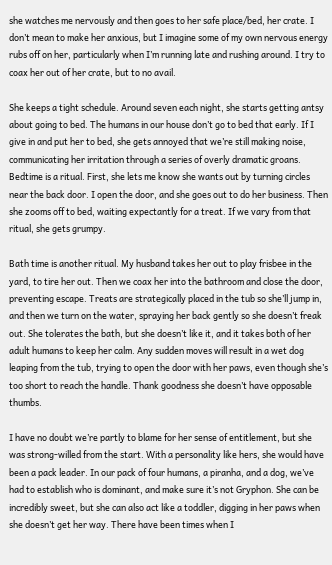she watches me nervously and then goes to her safe place/bed, her crate. I don’t mean to make her anxious, but I imagine some of my own nervous energy rubs off on her, particularly when I’m running late and rushing around. I try to coax her out of her crate, but to no avail.

She keeps a tight schedule. Around seven each night, she starts getting antsy about going to bed. The humans in our house don’t go to bed that early. If I give in and put her to bed, she gets annoyed that we’re still making noise, communicating her irritation through a series of overly dramatic groans. Bedtime is a ritual. First, she lets me know she wants out by turning circles near the back door. I open the door, and she goes out to do her business. Then she zooms off to bed, waiting expectantly for a treat. If we vary from that ritual, she gets grumpy.

Bath time is another ritual. My husband takes her out to play frisbee in the yard, to tire her out. Then we coax her into the bathroom and close the door, preventing escape. Treats are strategically placed in the tub so she’ll jump in, and then we turn on the water, spraying her back gently so she doesn’t freak out. She tolerates the bath, but she doesn’t like it, and it takes both of her adult humans to keep her calm. Any sudden moves will result in a wet dog leaping from the tub, trying to open the door with her paws, even though she’s too short to reach the handle. Thank goodness she doesn’t have opposable thumbs.

I have no doubt we’re partly to blame for her sense of entitlement, but she was strong-willed from the start. With a personality like hers, she would have been a pack leader. In our pack of four humans, a piranha, and a dog, we’ve had to establish who is dominant, and make sure it’s not Gryphon. She can be incredibly sweet, but she can also act like a toddler, digging in her paws when she doesn’t get her way. There have been times when I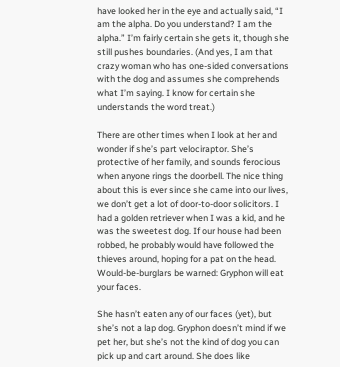have looked her in the eye and actually said, “I am the alpha. Do you understand? I am the alpha.” I’m fairly certain she gets it, though she still pushes boundaries. (And yes, I am that crazy woman who has one-sided conversations with the dog and assumes she comprehends what I’m saying. I know for certain she understands the word treat.)

There are other times when I look at her and wonder if she’s part velociraptor. She’s protective of her family, and sounds ferocious when anyone rings the doorbell. The nice thing about this is ever since she came into our lives, we don’t get a lot of door-to-door solicitors. I had a golden retriever when I was a kid, and he was the sweetest dog. If our house had been robbed, he probably would have followed the thieves around, hoping for a pat on the head. Would-be-burglars be warned: Gryphon will eat your faces.

She hasn’t eaten any of our faces (yet), but she’s not a lap dog. Gryphon doesn’t mind if we pet her, but she’s not the kind of dog you can pick up and cart around. She does like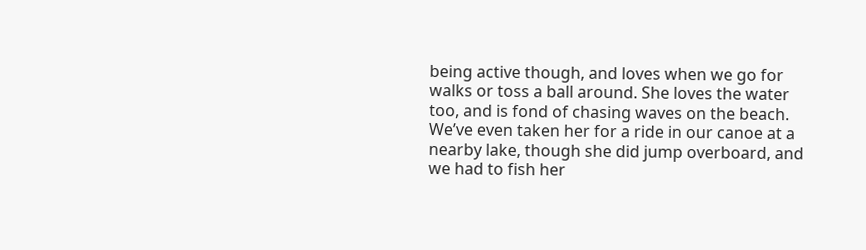being active though, and loves when we go for walks or toss a ball around. She loves the water too, and is fond of chasing waves on the beach. We’ve even taken her for a ride in our canoe at a nearby lake, though she did jump overboard, and we had to fish her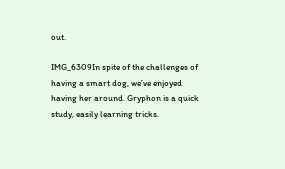out.

IMG_6309In spite of the challenges of having a smart dog, we’ve enjoyed having her around. Gryphon is a quick study, easily learning tricks.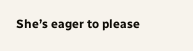She’s eager to please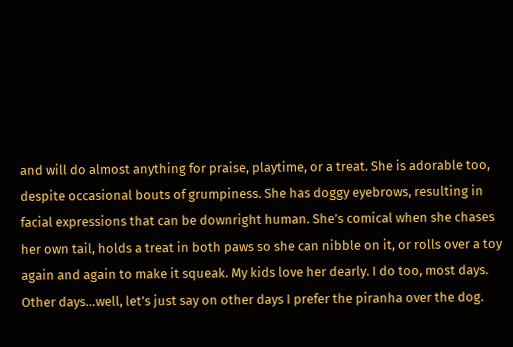and will do almost anything for praise, playtime, or a treat. She is adorable too, despite occasional bouts of grumpiness. She has doggy eyebrows, resulting in facial expressions that can be downright human. She’s comical when she chases her own tail, holds a treat in both paws so she can nibble on it, or rolls over a toy again and again to make it squeak. My kids love her dearly. I do too, most days. Other days…well, let’s just say on other days I prefer the piranha over the dog.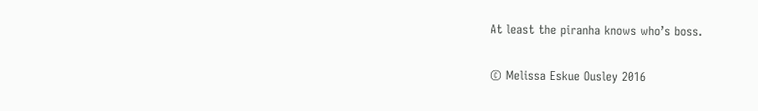At least the piranha knows who’s boss.

© Melissa Eskue Ousley 2016